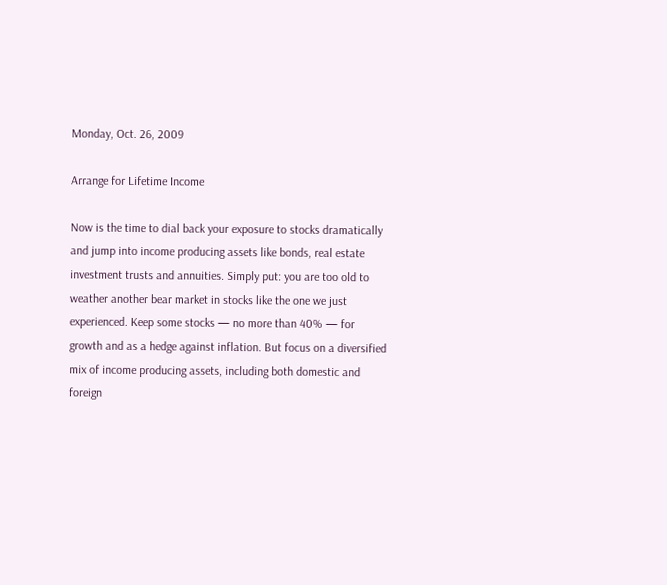Monday, Oct. 26, 2009

Arrange for Lifetime Income

Now is the time to dial back your exposure to stocks dramatically and jump into income producing assets like bonds, real estate investment trusts and annuities. Simply put: you are too old to weather another bear market in stocks like the one we just experienced. Keep some stocks — no more than 40% — for growth and as a hedge against inflation. But focus on a diversified mix of income producing assets, including both domestic and foreign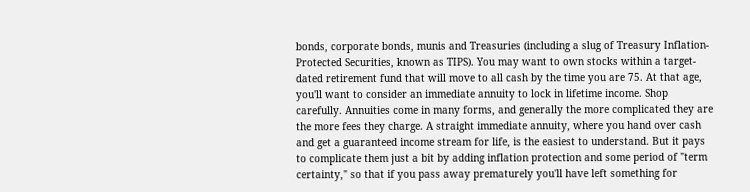bonds, corporate bonds, munis and Treasuries (including a slug of Treasury Inflation-Protected Securities, known as TIPS). You may want to own stocks within a target-dated retirement fund that will move to all cash by the time you are 75. At that age, you'll want to consider an immediate annuity to lock in lifetime income. Shop carefully. Annuities come in many forms, and generally the more complicated they are the more fees they charge. A straight immediate annuity, where you hand over cash and get a guaranteed income stream for life, is the easiest to understand. But it pays to complicate them just a bit by adding inflation protection and some period of "term certainty," so that if you pass away prematurely you'll have left something for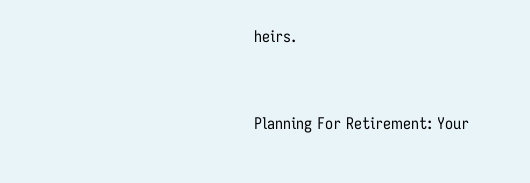heirs.


Planning For Retirement: Your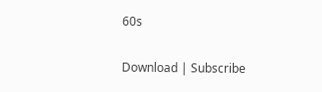60s

Download | Subscribe